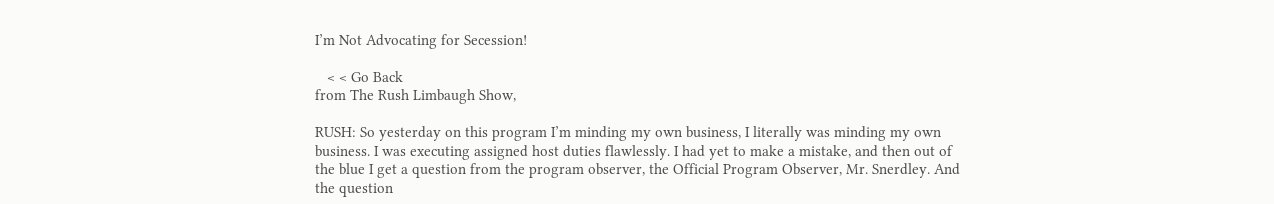I’m Not Advocating for Secession!

   < < Go Back
from The Rush Limbaugh Show,

RUSH: So yesterday on this program I’m minding my own business, I literally was minding my own business. I was executing assigned host duties flawlessly. I had yet to make a mistake, and then out of the blue I get a question from the program observer, the Official Program Observer, Mr. Snerdley. And the question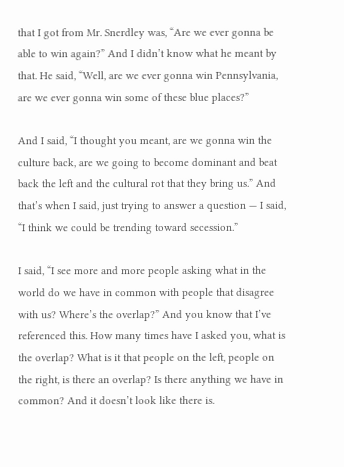that I got from Mr. Snerdley was, “Are we ever gonna be able to win again?” And I didn’t know what he meant by that. He said, “Well, are we ever gonna win Pennsylvania, are we ever gonna win some of these blue places?”

And I said, “I thought you meant, are we gonna win the culture back, are we going to become dominant and beat back the left and the cultural rot that they bring us.” And that’s when I said, just trying to answer a question — I said, “I think we could be trending toward secession.”

I said, “I see more and more people asking what in the world do we have in common with people that disagree with us? Where’s the overlap?” And you know that I’ve referenced this. How many times have I asked you, what is the overlap? What is it that people on the left, people on the right, is there an overlap? Is there anything we have in common? And it doesn’t look like there is.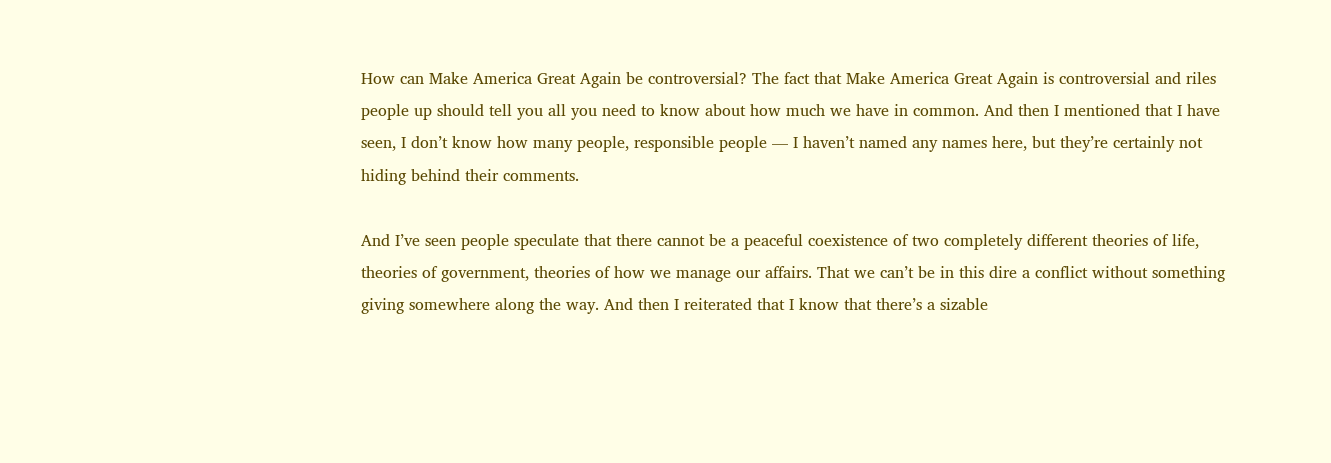How can Make America Great Again be controversial? The fact that Make America Great Again is controversial and riles people up should tell you all you need to know about how much we have in common. And then I mentioned that I have seen, I don’t know how many people, responsible people — I haven’t named any names here, but they’re certainly not hiding behind their comments.

And I’ve seen people speculate that there cannot be a peaceful coexistence of two completely different theories of life, theories of government, theories of how we manage our affairs. That we can’t be in this dire a conflict without something giving somewhere along the way. And then I reiterated that I know that there’s a sizable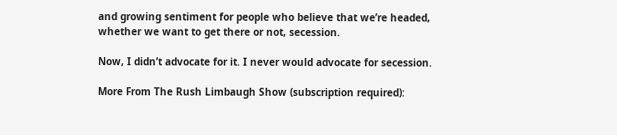and growing sentiment for people who believe that we’re headed, whether we want to get there or not, secession.

Now, I didn’t advocate for it. I never would advocate for secession.

More From The Rush Limbaugh Show (subscription required):